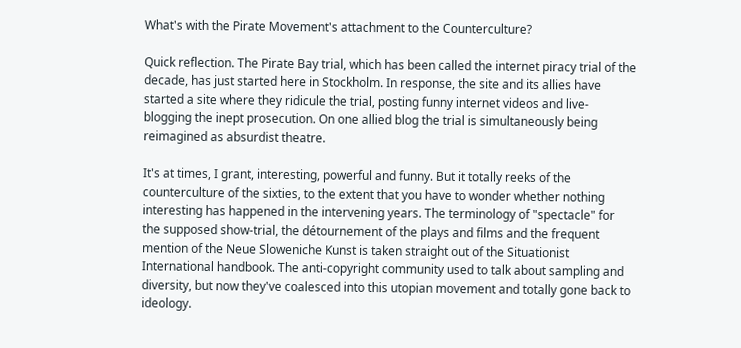What's with the Pirate Movement's attachment to the Counterculture?

Quick reflection. The Pirate Bay trial, which has been called the internet piracy trial of the decade, has just started here in Stockholm. In response, the site and its allies have started a site where they ridicule the trial, posting funny internet videos and live-blogging the inept prosecution. On one allied blog the trial is simultaneously being reimagined as absurdist theatre.

It's at times, I grant, interesting, powerful and funny. But it totally reeks of the counterculture of the sixties, to the extent that you have to wonder whether nothing interesting has happened in the intervening years. The terminology of "spectacle" for the supposed show-trial, the détournement of the plays and films and the frequent mention of the Neue Sloweniche Kunst is taken straight out of the Situationist International handbook. The anti-copyright community used to talk about sampling and diversity, but now they've coalesced into this utopian movement and totally gone back to ideology.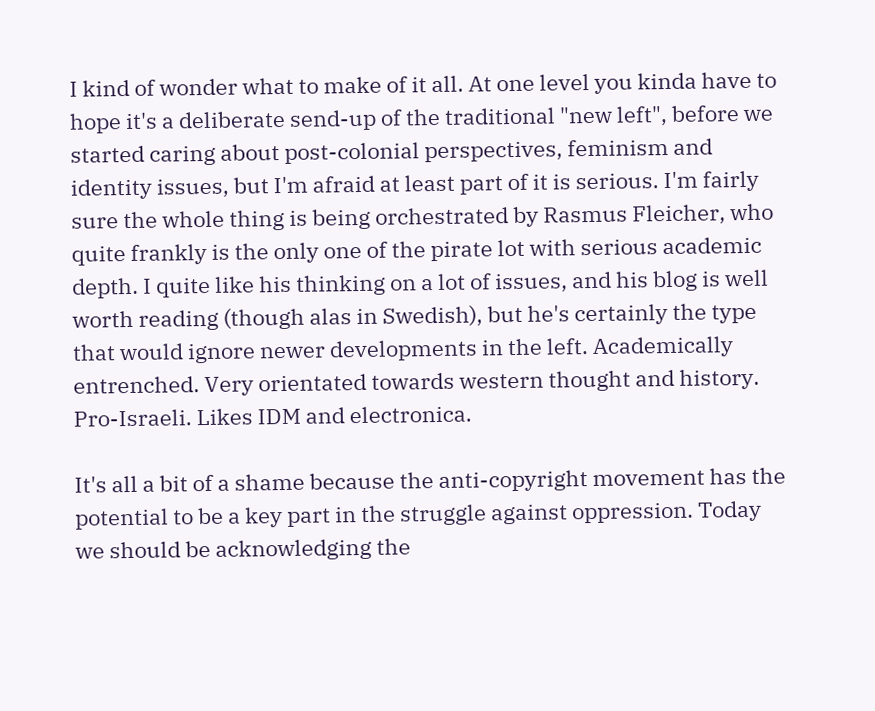I kind of wonder what to make of it all. At one level you kinda have to hope it's a deliberate send-up of the traditional "new left", before we started caring about post-colonial perspectives, feminism and identity issues, but I'm afraid at least part of it is serious. I'm fairly sure the whole thing is being orchestrated by Rasmus Fleicher, who quite frankly is the only one of the pirate lot with serious academic depth. I quite like his thinking on a lot of issues, and his blog is well worth reading (though alas in Swedish), but he's certainly the type that would ignore newer developments in the left. Academically entrenched. Very orientated towards western thought and history. Pro-Israeli. Likes IDM and electronica.

It's all a bit of a shame because the anti-copyright movement has the potential to be a key part in the struggle against oppression. Today we should be acknowledging the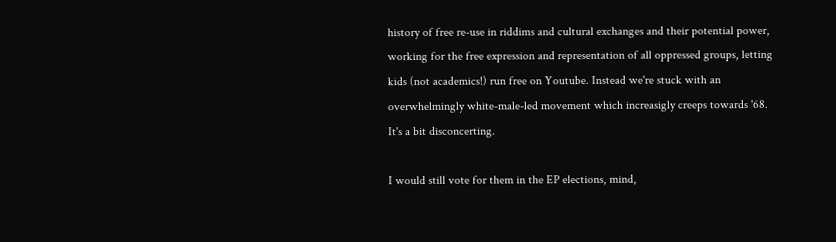history of free re-use in riddims and cultural exchanges and their potential power, working for the free expression and representation of all oppressed groups, letting kids (not academics!) run free on Youtube. Instead we're stuck with an overwhelmingly white-male-led movement which increasigly creeps towards '68. It's a bit disconcerting.

I would still vote for them in the EP elections, mind,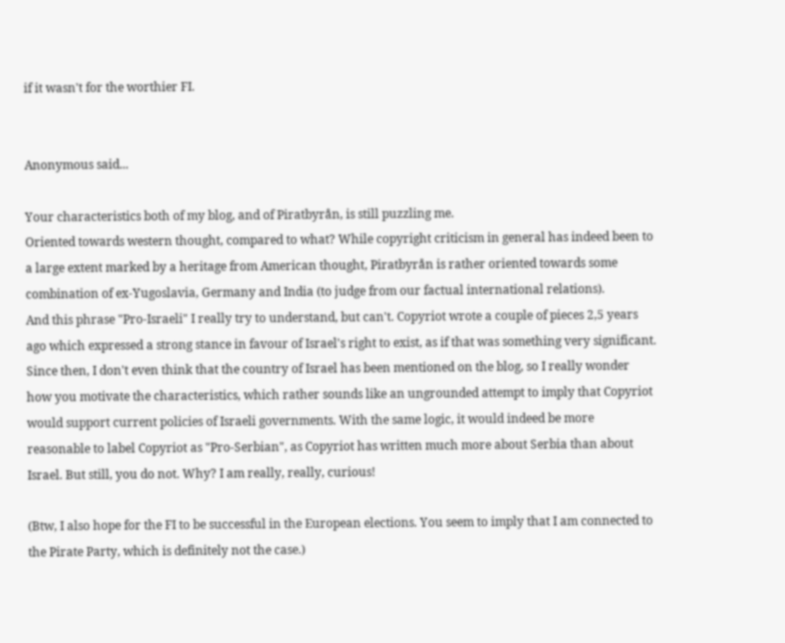if it wasn't for the worthier FI.


Anonymous said...

Your characteristics both of my blog, and of Piratbyrån, is still puzzling me.
Oriented towards western thought, compared to what? While copyright criticism in general has indeed been to a large extent marked by a heritage from American thought, Piratbyrån is rather oriented towards some combination of ex-Yugoslavia, Germany and India (to judge from our factual international relations).
And this phrase "Pro-Israeli" I really try to understand, but can't. Copyriot wrote a couple of pieces 2,5 years ago which expressed a strong stance in favour of Israel's right to exist, as if that was something very significant. Since then, I don't even think that the country of Israel has been mentioned on the blog, so I really wonder how you motivate the characteristics, which rather sounds like an ungrounded attempt to imply that Copyriot would support current policies of Israeli governments. With the same logic, it would indeed be more reasonable to label Copyriot as "Pro-Serbian", as Copyriot has written much more about Serbia than about Israel. But still, you do not. Why? I am really, really, curious!

(Btw, I also hope for the FI to be successful in the European elections. You seem to imply that I am connected to the Pirate Party, which is definitely not the case.)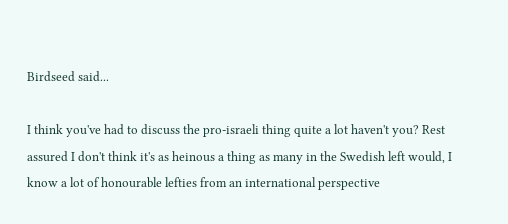Birdseed said...

I think you've had to discuss the pro-israeli thing quite a lot haven't you? Rest assured I don't think it's as heinous a thing as many in the Swedish left would, I know a lot of honourable lefties from an international perspective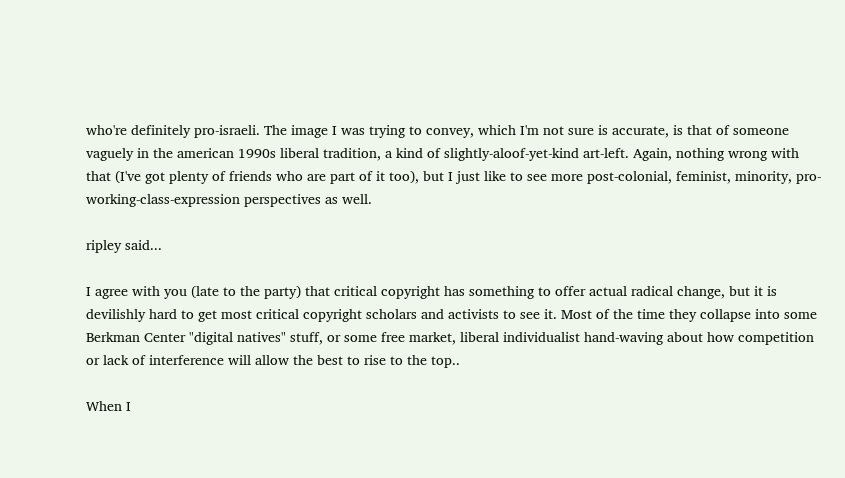who're definitely pro-israeli. The image I was trying to convey, which I'm not sure is accurate, is that of someone vaguely in the american 1990s liberal tradition, a kind of slightly-aloof-yet-kind art-left. Again, nothing wrong with that (I've got plenty of friends who are part of it too), but I just like to see more post-colonial, feminist, minority, pro-working-class-expression perspectives as well.

ripley said...

I agree with you (late to the party) that critical copyright has something to offer actual radical change, but it is devilishly hard to get most critical copyright scholars and activists to see it. Most of the time they collapse into some Berkman Center "digital natives" stuff, or some free market, liberal individualist hand-waving about how competition or lack of interference will allow the best to rise to the top..

When I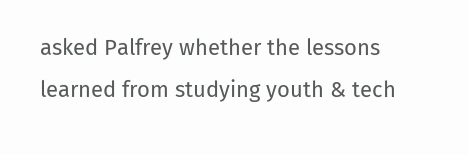asked Palfrey whether the lessons learned from studying youth & tech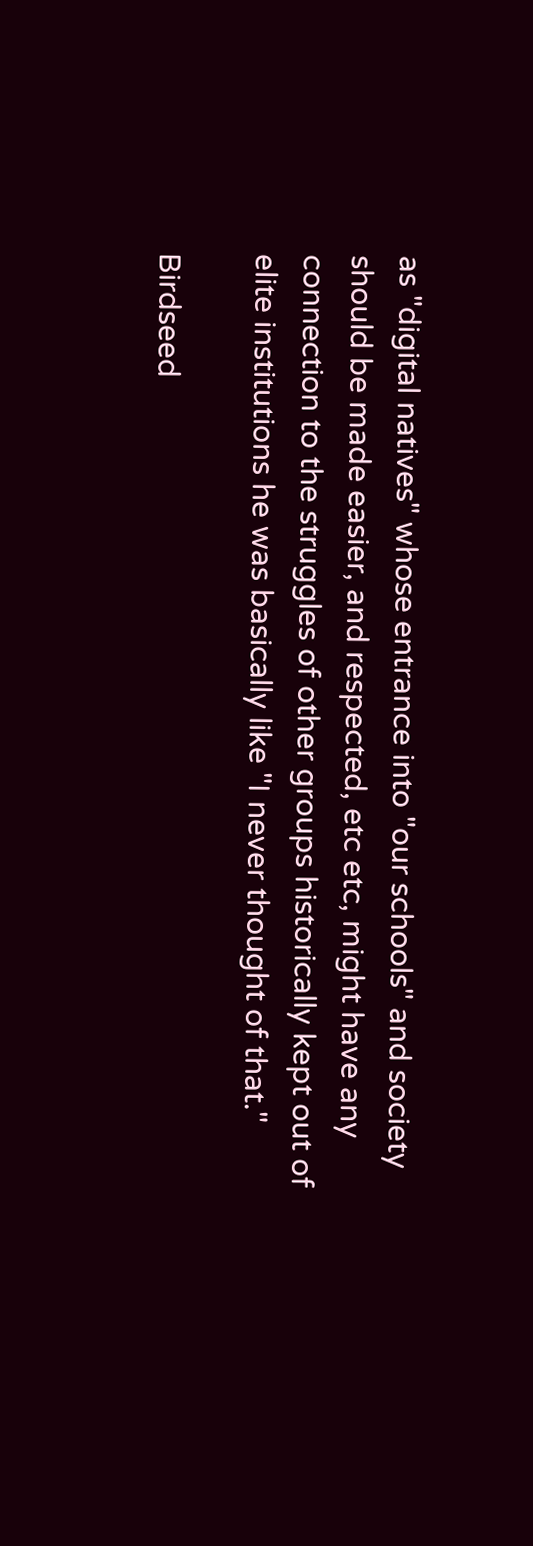as "digital natives" whose entrance into "our schools" and society should be made easier, and respected, etc etc, might have any connection to the struggles of other groups historically kept out of elite institutions he was basically like "I never thought of that."

Birdseed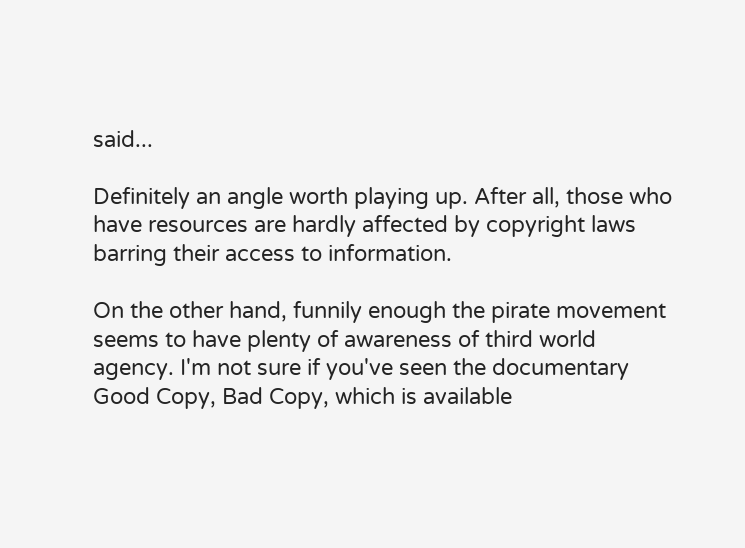said...

Definitely an angle worth playing up. After all, those who have resources are hardly affected by copyright laws barring their access to information.

On the other hand, funnily enough the pirate movement seems to have plenty of awareness of third world agency. I'm not sure if you've seen the documentary Good Copy, Bad Copy, which is available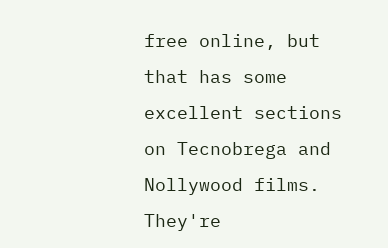free online, but that has some excellent sections on Tecnobrega and Nollywood films. They're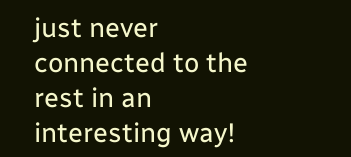just never connected to the rest in an interesting way!